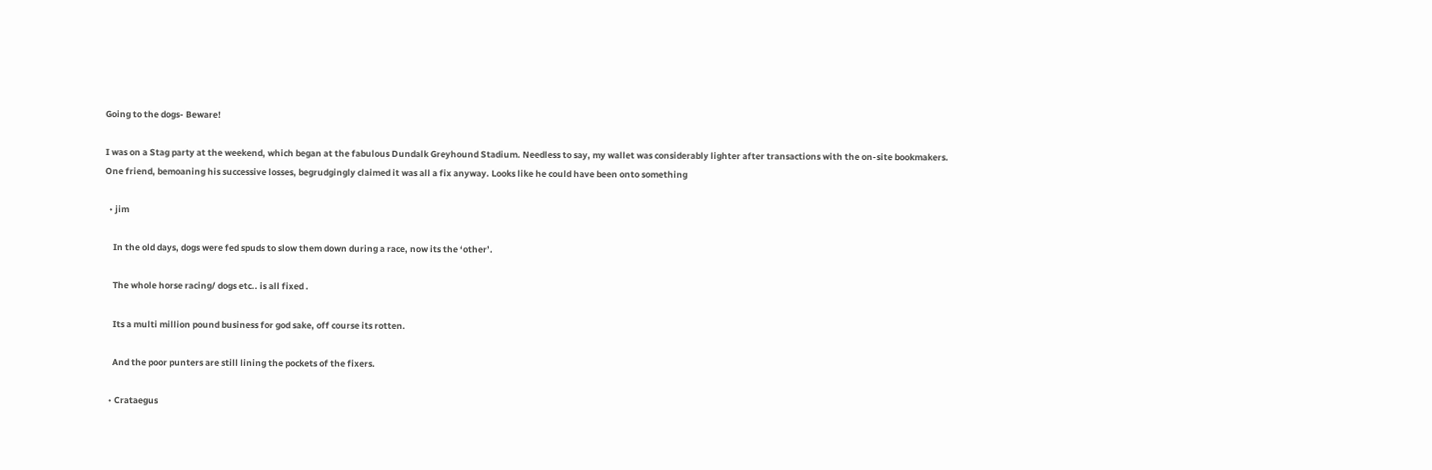Going to the dogs- Beware!

I was on a Stag party at the weekend, which began at the fabulous Dundalk Greyhound Stadium. Needless to say, my wallet was considerably lighter after transactions with the on-site bookmakers. One friend, bemoaning his successive losses, begrudgingly claimed it was all a fix anyway. Looks like he could have been onto something

  • jim

    In the old days, dogs were fed spuds to slow them down during a race, now its the ‘other’.

    The whole horse racing/ dogs etc.. is all fixed .

    Its a multi million pound business for god sake, off course its rotten.

    And the poor punters are still lining the pockets of the fixers.

  • Crataegus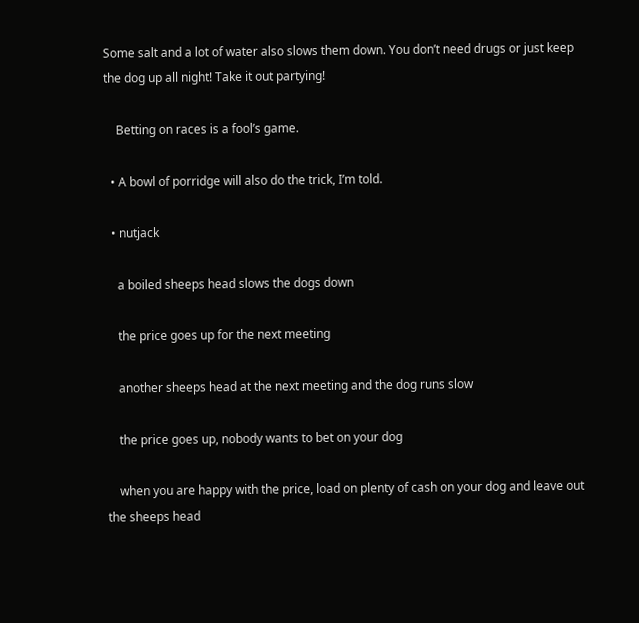Some salt and a lot of water also slows them down. You don’t need drugs or just keep the dog up all night! Take it out partying!

    Betting on races is a fool’s game.

  • A bowl of porridge will also do the trick, I’m told.

  • nutjack

    a boiled sheeps head slows the dogs down

    the price goes up for the next meeting

    another sheeps head at the next meeting and the dog runs slow

    the price goes up, nobody wants to bet on your dog

    when you are happy with the price, load on plenty of cash on your dog and leave out the sheeps head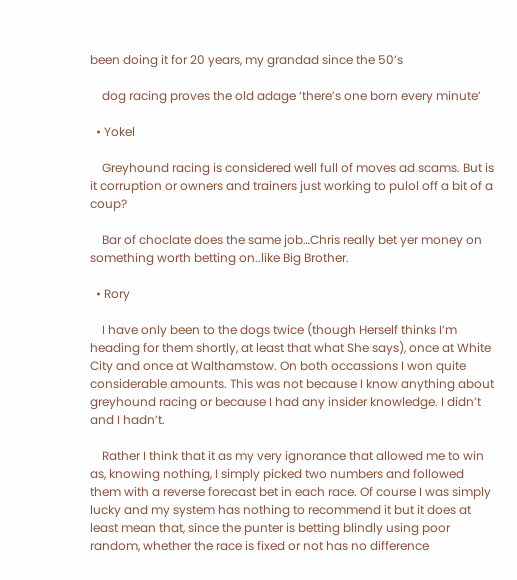been doing it for 20 years, my grandad since the 50’s

    dog racing proves the old adage ‘there’s one born every minute’

  • Yokel

    Greyhound racing is considered well full of moves ad scams. But is it corruption or owners and trainers just working to pulol off a bit of a coup?

    Bar of choclate does the same job…Chris really bet yer money on something worth betting on..like Big Brother.

  • Rory

    I have only been to the dogs twice (though Herself thinks I’m heading for them shortly, at least that what She says), once at White City and once at Walthamstow. On both occassions I won quite considerable amounts. This was not because I know anything about greyhound racing or because I had any insider knowledge. I didn’t and I hadn’t.

    Rather I think that it as my very ignorance that allowed me to win as, knowing nothing, I simply picked two numbers and followed them with a reverse forecast bet in each race. Of course I was simply lucky and my system has nothing to recommend it but it does at least mean that, since the punter is betting blindly using poor random, whether the race is fixed or not has no difference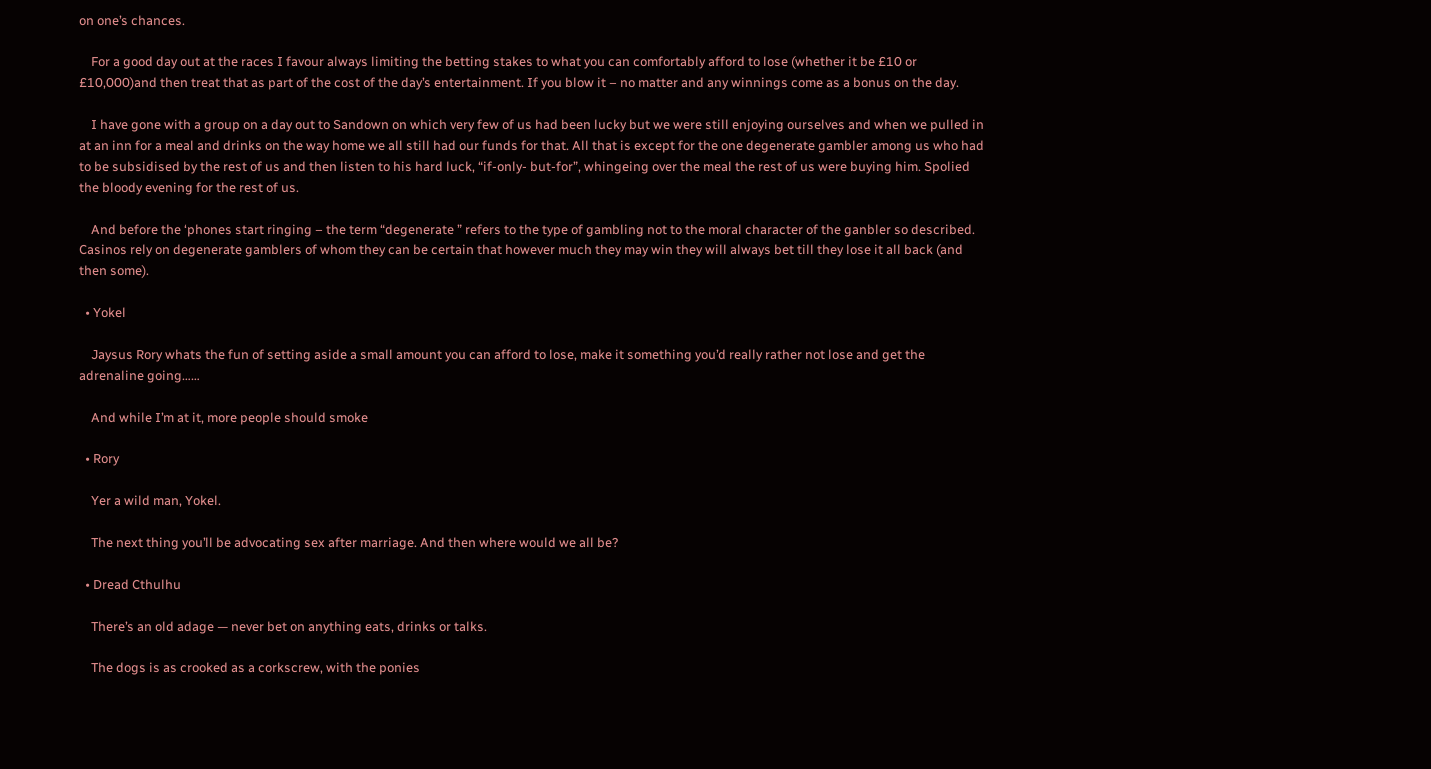on one’s chances.

    For a good day out at the races I favour always limiting the betting stakes to what you can comfortably afford to lose (whether it be £10 or £10,000)and then treat that as part of the cost of the day’s entertainment. If you blow it – no matter and any winnings come as a bonus on the day.

    I have gone with a group on a day out to Sandown on which very few of us had been lucky but we were still enjoying ourselves and when we pulled in at an inn for a meal and drinks on the way home we all still had our funds for that. All that is except for the one degenerate gambler among us who had to be subsidised by the rest of us and then listen to his hard luck, “if-only- but-for”, whingeing over the meal the rest of us were buying him. Spolied the bloody evening for the rest of us.

    And before the ‘phones start ringing – the term “degenerate ” refers to the type of gambling not to the moral character of the ganbler so described. Casinos rely on degenerate gamblers of whom they can be certain that however much they may win they will always bet till they lose it all back (and then some).

  • Yokel

    Jaysus Rory whats the fun of setting aside a small amount you can afford to lose, make it something you’d really rather not lose and get the adrenaline going……

    And while I’m at it, more people should smoke

  • Rory

    Yer a wild man, Yokel.

    The next thing you’ll be advocating sex after marriage. And then where would we all be?

  • Dread Cthulhu

    There’s an old adage — never bet on anything eats, drinks or talks.

    The dogs is as crooked as a corkscrew, with the ponies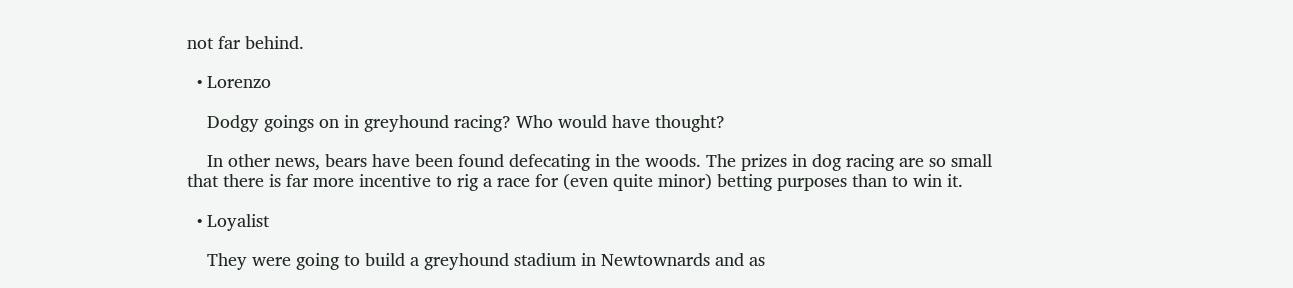not far behind.

  • Lorenzo

    Dodgy goings on in greyhound racing? Who would have thought?

    In other news, bears have been found defecating in the woods. The prizes in dog racing are so small that there is far more incentive to rig a race for (even quite minor) betting purposes than to win it.

  • Loyalist

    They were going to build a greyhound stadium in Newtownards and as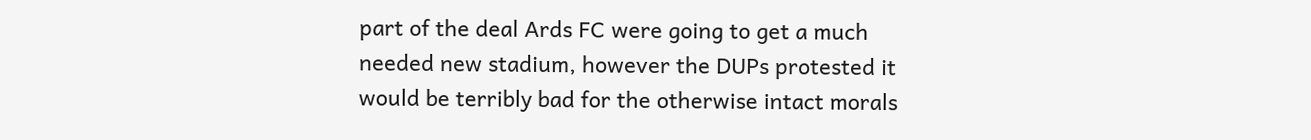part of the deal Ards FC were going to get a much needed new stadium, however the DUPs protested it would be terribly bad for the otherwise intact morals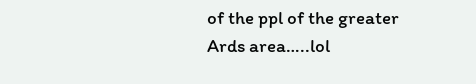of the ppl of the greater Ards area…..lol